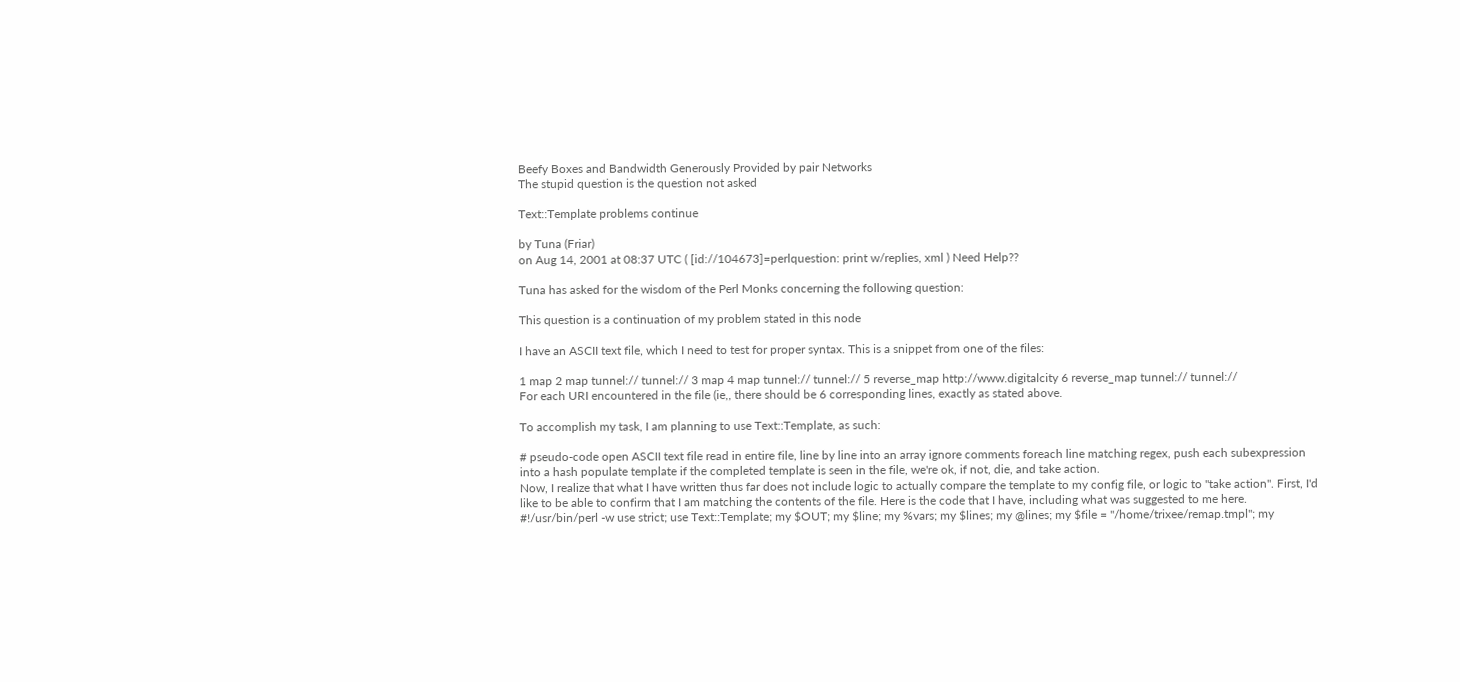Beefy Boxes and Bandwidth Generously Provided by pair Networks
The stupid question is the question not asked

Text::Template problems continue

by Tuna (Friar)
on Aug 14, 2001 at 08:37 UTC ( [id://104673]=perlquestion: print w/replies, xml ) Need Help??

Tuna has asked for the wisdom of the Perl Monks concerning the following question:

This question is a continuation of my problem stated in this node

I have an ASCII text file, which I need to test for proper syntax. This is a snippet from one of the files:

1 map 2 map tunnel:// tunnel:// 3 map 4 map tunnel:// tunnel:// 5 reverse_map http://www.digitalcity 6 reverse_map tunnel:// tunnel://
For each URI encountered in the file (ie,, there should be 6 corresponding lines, exactly as stated above.

To accomplish my task, I am planning to use Text::Template, as such:

# pseudo-code open ASCII text file read in entire file, line by line into an array ignore comments foreach line matching regex, push each subexpression into a hash populate template if the completed template is seen in the file, we're ok, if not, die, and take action.
Now, I realize that what I have written thus far does not include logic to actually compare the template to my config file, or logic to "take action". First, I'd like to be able to confirm that I am matching the contents of the file. Here is the code that I have, including what was suggested to me here.
#!/usr/bin/perl -w use strict; use Text::Template; my $OUT; my $line; my %vars; my $lines; my @lines; my $file = "/home/trixee/remap.tmpl"; my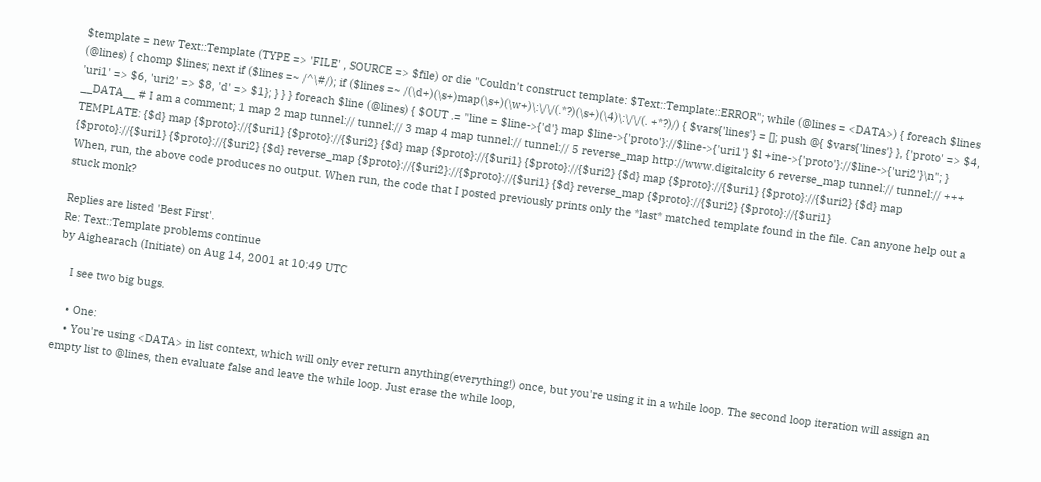$template = new Text::Template (TYPE => 'FILE' , SOURCE => $file) or die "Couldn't construct template: $Text::Template::ERROR"; while (@lines = <DATA>) { foreach $lines (@lines) { chomp $lines; next if ($lines =~ /^\#/); if ($lines =~ /(\d+)(\s+)map(\s+)(\w+)\:\/\/(.*?)(\s+)(\4)\:\/\/(. +*?)/) { $vars{'lines'} = []; push @{ $vars{'lines'} }, {'proto' => $4, 'uri1' => $6, 'uri2' => $8, 'd' => $1}; } } } foreach $line (@lines) { $OUT .= "line = $line->{'d'} map $line->{'proto'}://$line->{'uri1'} $l +ine->{'proto'}://$line->{'uri2'}\n"; } __DATA__ # I am a comment; 1 map 2 map tunnel:// tunnel:// 3 map 4 map tunnel:// tunnel:// 5 reverse_map http://www.digitalcity 6 reverse_map tunnel:// tunnel:// +++ TEMPLATE: {$d} map {$proto}://{$uri1} {$proto}://{$uri2} {$d} map {$proto}://{$uri1} {$proto}://{$uri2} {$d} map {$proto}://{$uri1} {$proto}://{$uri2} {$d} map {$proto}://{$uri1} {$proto}://{$uri2} {$d} reverse_map {$proto}://{$uri2}://{$proto}://{$uri1} {$d} reverse_map {$proto}://{$uri2} {$proto}://{$uri1}
When, run, the above code produces no output. When run, the code that I posted previously prints only the *last* matched template found in the file. Can anyone help out a stuck monk?

Replies are listed 'Best First'.
Re: Text::Template problems continue
by Aighearach (Initiate) on Aug 14, 2001 at 10:49 UTC

    I see two big bugs.

    • One:
    • You're using <DATA> in list context, which will only ever return anything(everything!) once, but you're using it in a while loop. The second loop iteration will assign an empty list to @lines, then evaluate false and leave the while loop. Just erase the while loop,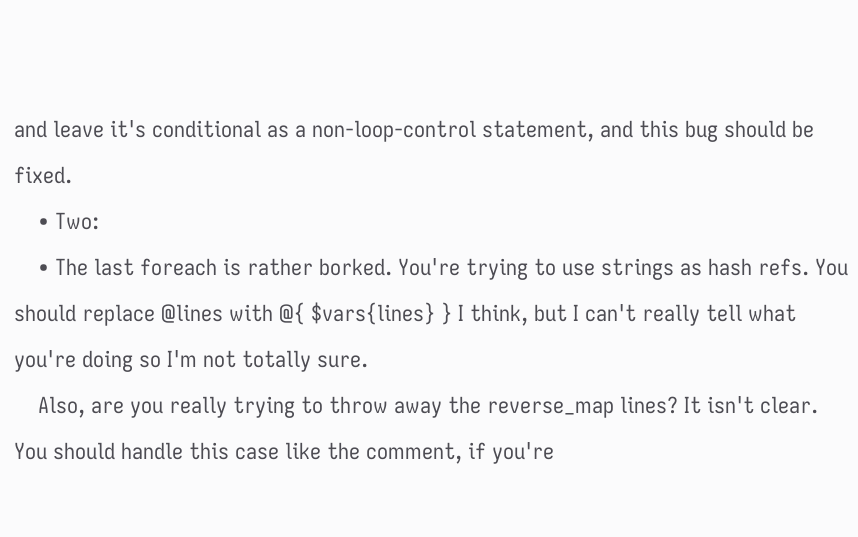and leave it's conditional as a non-loop-control statement, and this bug should be fixed.
    • Two:
    • The last foreach is rather borked. You're trying to use strings as hash refs. You should replace @lines with @{ $vars{lines} } I think, but I can't really tell what you're doing so I'm not totally sure.
    Also, are you really trying to throw away the reverse_map lines? It isn't clear. You should handle this case like the comment, if you're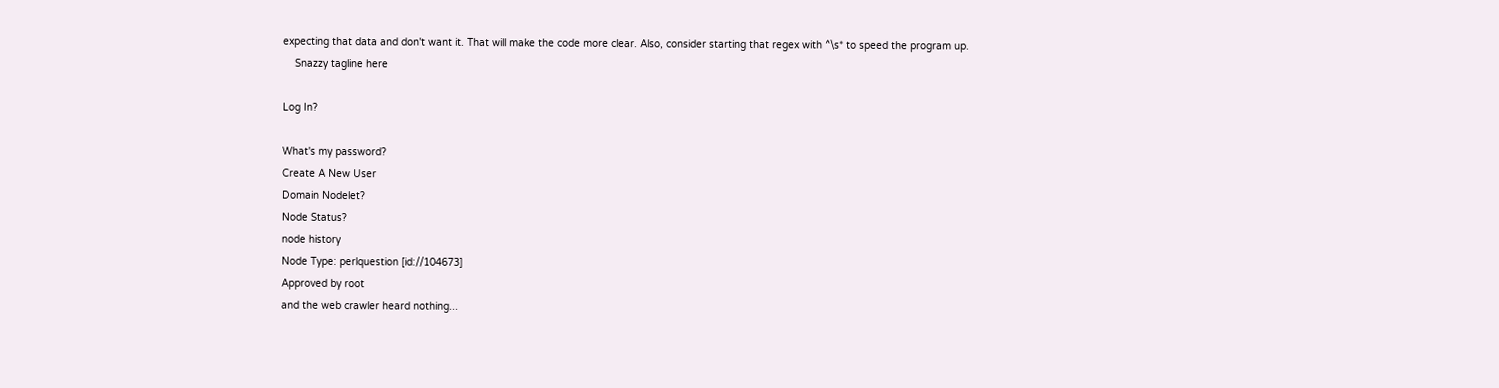expecting that data and don't want it. That will make the code more clear. Also, consider starting that regex with ^\s* to speed the program up.
    Snazzy tagline here

Log In?

What's my password?
Create A New User
Domain Nodelet?
Node Status?
node history
Node Type: perlquestion [id://104673]
Approved by root
and the web crawler heard nothing...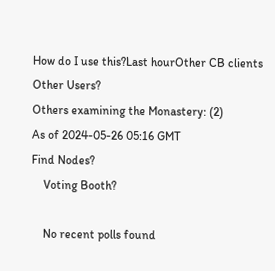How do I use this?Last hourOther CB clients
Other Users?
Others examining the Monastery: (2)
As of 2024-05-26 05:16 GMT
Find Nodes?
    Voting Booth?

    No recent polls found